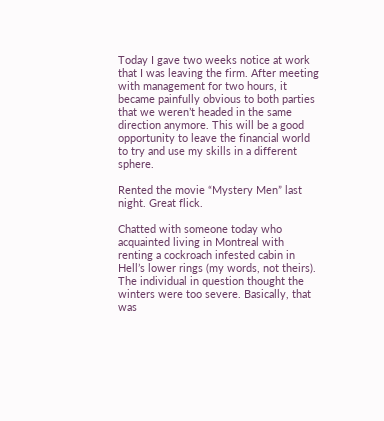Today I gave two weeks notice at work that I was leaving the firm. After meeting with management for two hours, it became painfully obvious to both parties that we weren’t headed in the same direction anymore. This will be a good opportunity to leave the financial world to try and use my skills in a different sphere.

Rented the movie “Mystery Men” last night. Great flick.

Chatted with someone today who acquainted living in Montreal with renting a cockroach infested cabin in Hell’s lower rings (my words, not theirs). The individual in question thought the winters were too severe. Basically, that was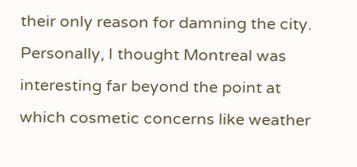their only reason for damning the city. Personally, I thought Montreal was interesting far beyond the point at which cosmetic concerns like weather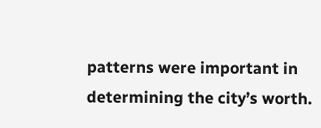patterns were important in determining the city’s worth.